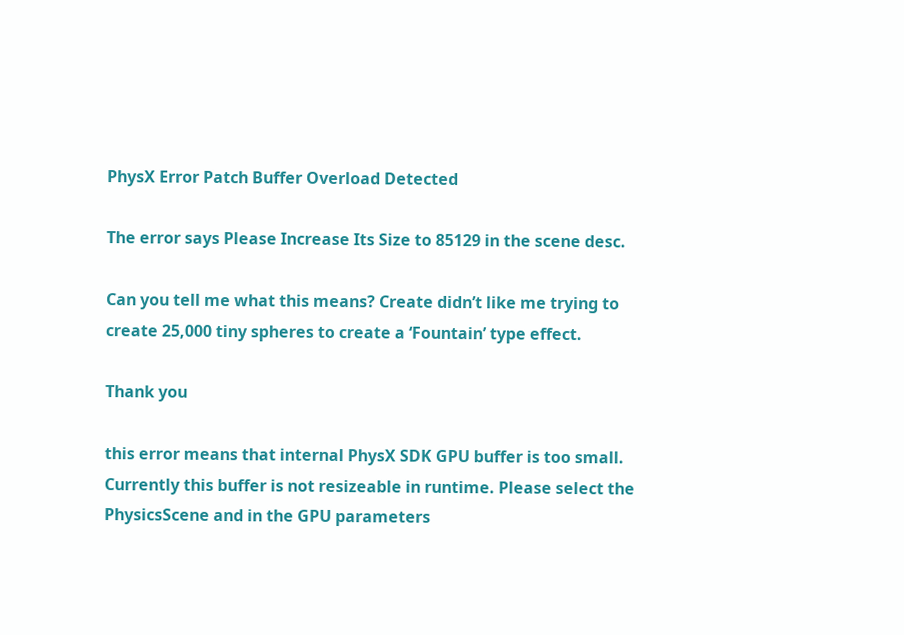PhysX Error Patch Buffer Overload Detected

The error says Please Increase Its Size to 85129 in the scene desc.

Can you tell me what this means? Create didn’t like me trying to create 25,000 tiny spheres to create a ‘Fountain’ type effect.

Thank you

this error means that internal PhysX SDK GPU buffer is too small. Currently this buffer is not resizeable in runtime. Please select the PhysicsScene and in the GPU parameters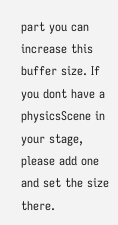part you can increase this buffer size. If you dont have a physicsScene in your stage, please add one and set the size there.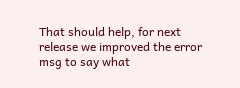That should help, for next release we improved the error msg to say what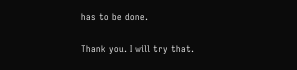has to be done.

Thank you. I will try that.